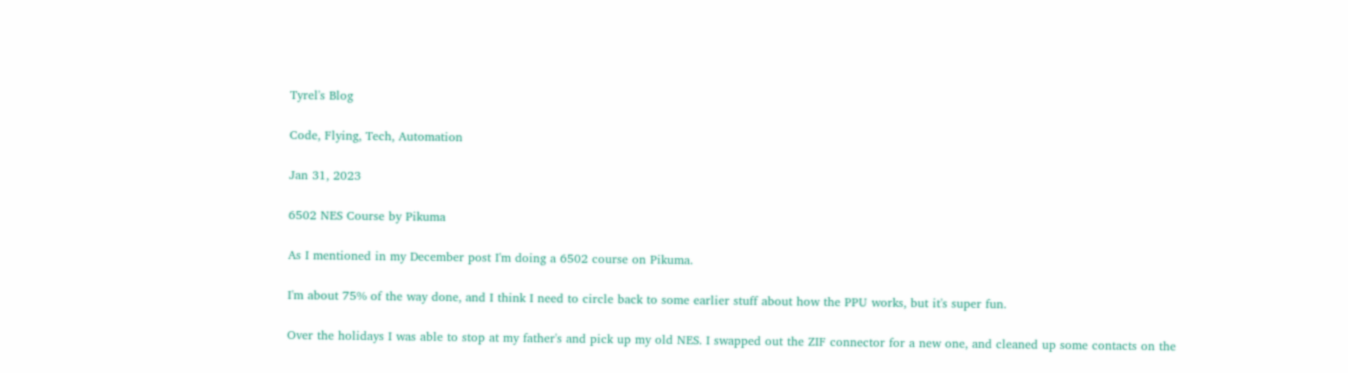Tyrel's Blog

Code, Flying, Tech, Automation

Jan 31, 2023

6502 NES Course by Pikuma

As I mentioned in my December post I'm doing a 6502 course on Pikuma.

I'm about 75% of the way done, and I think I need to circle back to some earlier stuff about how the PPU works, but it's super fun.

Over the holidays I was able to stop at my father's and pick up my old NES. I swapped out the ZIF connector for a new one, and cleaned up some contacts on the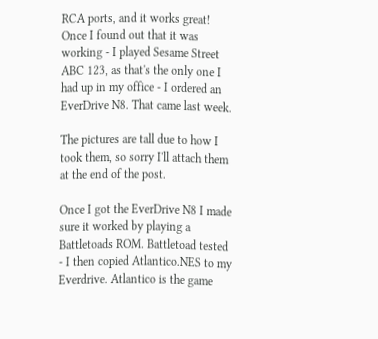RCA ports, and it works great! Once I found out that it was working - I played Sesame Street ABC 123, as that's the only one I had up in my office - I ordered an EverDrive N8. That came last week.

The pictures are tall due to how I took them, so sorry I'll attach them at the end of the post.

Once I got the EverDrive N8 I made sure it worked by playing a Battletoads ROM. Battletoad tested - I then copied Atlantico.NES to my Everdrive. Atlantico is the game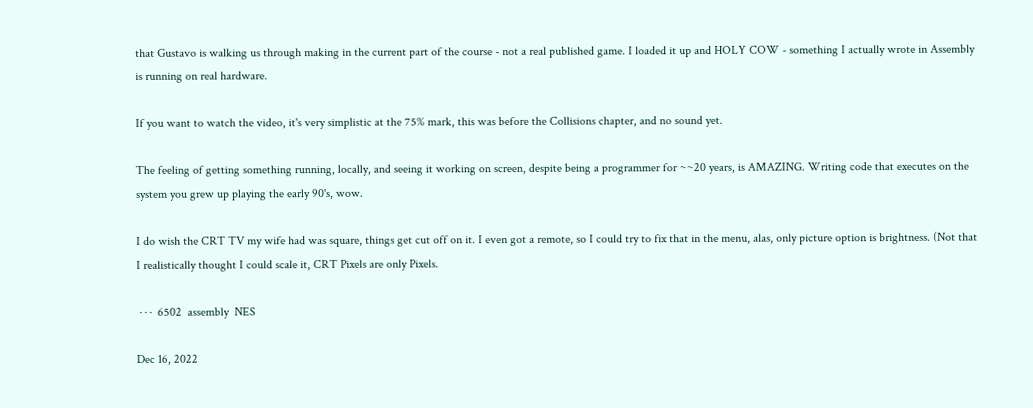that Gustavo is walking us through making in the current part of the course - not a real published game. I loaded it up and HOLY COW - something I actually wrote in Assembly is running on real hardware.

If you want to watch the video, it's very simplistic at the 75% mark, this was before the Collisions chapter, and no sound yet.

The feeling of getting something running, locally, and seeing it working on screen, despite being a programmer for ~~20 years, is AMAZING. Writing code that executes on the system you grew up playing the early 90's, wow.

I do wish the CRT TV my wife had was square, things get cut off on it. I even got a remote, so I could try to fix that in the menu, alas, only picture option is brightness. (Not that I realistically thought I could scale it, CRT Pixels are only Pixels.

 · · ·  6502  assembly  NES

Dec 16, 2022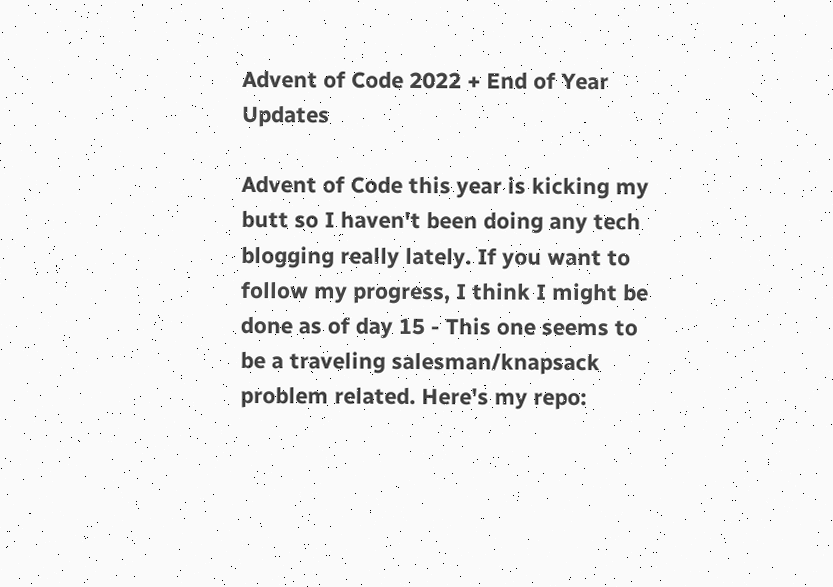Advent of Code 2022 + End of Year Updates

Advent of Code this year is kicking my butt so I haven't been doing any tech blogging really lately. If you want to follow my progress, I think I might be done as of day 15 - This one seems to be a traveling salesman/knapsack problem related. Here's my repo: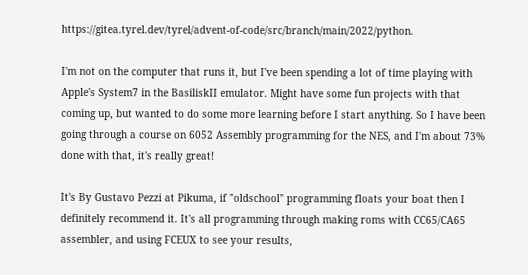https://gitea.tyrel.dev/tyrel/advent-of-code/src/branch/main/2022/python.

I'm not on the computer that runs it, but I've been spending a lot of time playing with Apple's System7 in the BasiliskII emulator. Might have some fun projects with that coming up, but wanted to do some more learning before I start anything. So I have been going through a course on 6052 Assembly programming for the NES, and I'm about 73% done with that, it's really great!

It's By Gustavo Pezzi at Pikuma, if "oldschool" programming floats your boat then I definitely recommend it. It's all programming through making roms with CC65/CA65 assembler, and using FCEUX to see your results,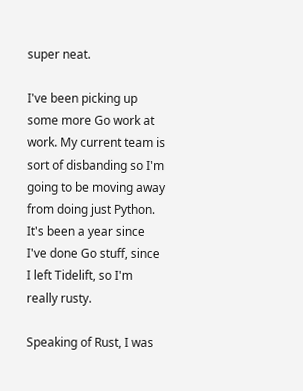super neat.

I've been picking up some more Go work at work. My current team is sort of disbanding so I'm going to be moving away from doing just Python. It's been a year since I've done Go stuff, since I left Tidelift, so I'm really rusty.

Speaking of Rust, I was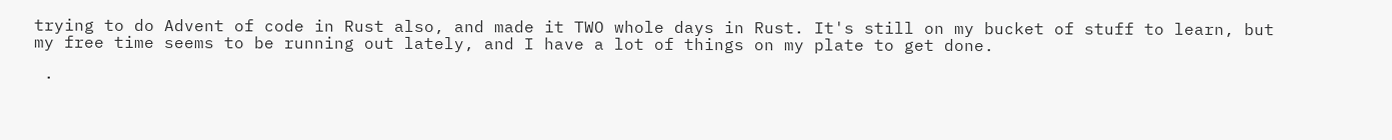trying to do Advent of code in Rust also, and made it TWO whole days in Rust. It's still on my bucket of stuff to learn, but my free time seems to be running out lately, and I have a lot of things on my plate to get done.

 ·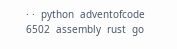· ·  python  adventofcode  6502  assembly  rust  go